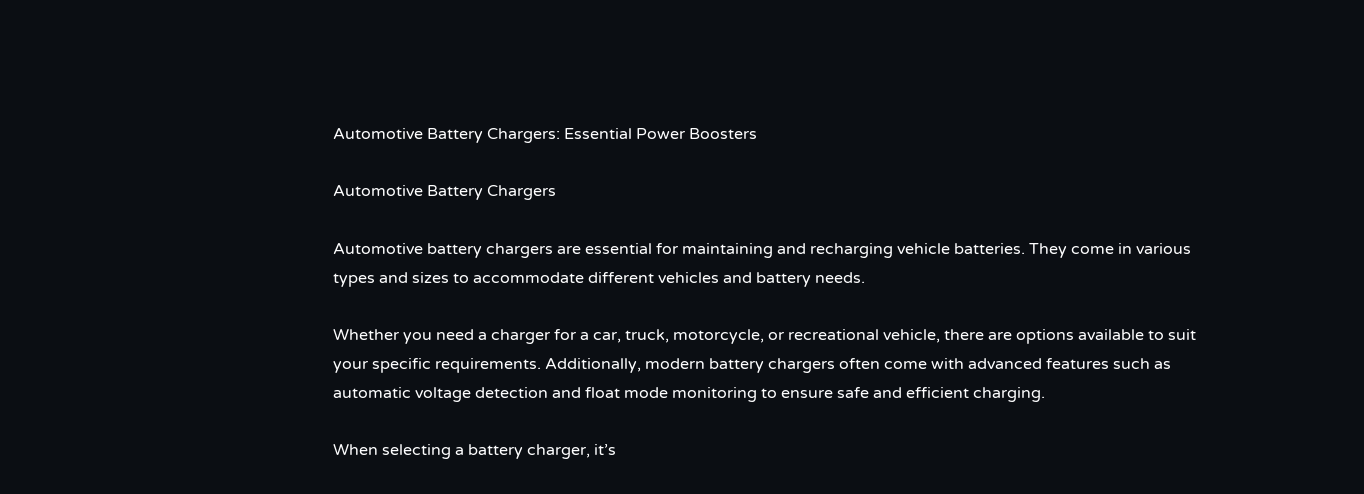Automotive Battery Chargers: Essential Power Boosters

Automotive Battery Chargers

Automotive battery chargers are essential for maintaining and recharging vehicle batteries. They come in various types and sizes to accommodate different vehicles and battery needs.

Whether you need a charger for a car, truck, motorcycle, or recreational vehicle, there are options available to suit your specific requirements. Additionally, modern battery chargers often come with advanced features such as automatic voltage detection and float mode monitoring to ensure safe and efficient charging.

When selecting a battery charger, it’s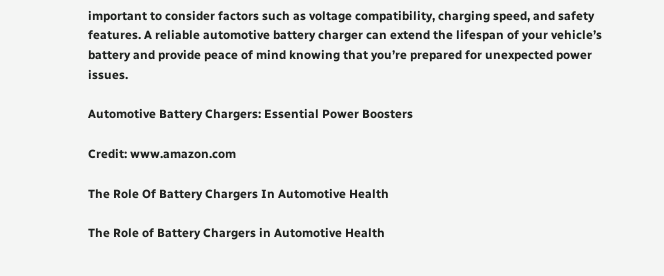important to consider factors such as voltage compatibility, charging speed, and safety features. A reliable automotive battery charger can extend the lifespan of your vehicle’s battery and provide peace of mind knowing that you’re prepared for unexpected power issues.

Automotive Battery Chargers: Essential Power Boosters

Credit: www.amazon.com

The Role Of Battery Chargers In Automotive Health

The Role of Battery Chargers in Automotive Health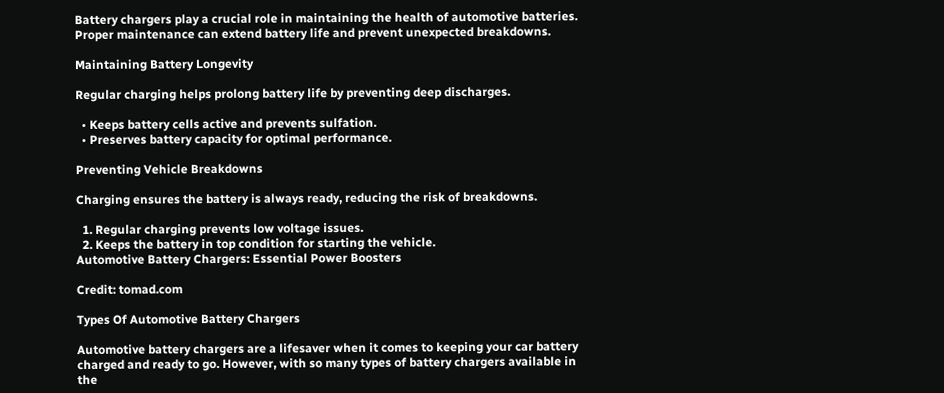Battery chargers play a crucial role in maintaining the health of automotive batteries. Proper maintenance can extend battery life and prevent unexpected breakdowns.

Maintaining Battery Longevity

Regular charging helps prolong battery life by preventing deep discharges.

  • Keeps battery cells active and prevents sulfation.
  • Preserves battery capacity for optimal performance.

Preventing Vehicle Breakdowns

Charging ensures the battery is always ready, reducing the risk of breakdowns.

  1. Regular charging prevents low voltage issues.
  2. Keeps the battery in top condition for starting the vehicle.
Automotive Battery Chargers: Essential Power Boosters

Credit: tomad.com

Types Of Automotive Battery Chargers

Automotive battery chargers are a lifesaver when it comes to keeping your car battery charged and ready to go. However, with so many types of battery chargers available in the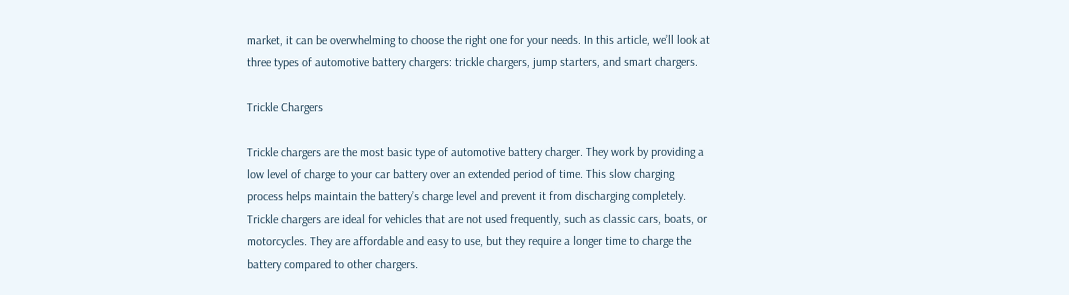market, it can be overwhelming to choose the right one for your needs. In this article, we’ll look at three types of automotive battery chargers: trickle chargers, jump starters, and smart chargers.

Trickle Chargers

Trickle chargers are the most basic type of automotive battery charger. They work by providing a low level of charge to your car battery over an extended period of time. This slow charging process helps maintain the battery’s charge level and prevent it from discharging completely. Trickle chargers are ideal for vehicles that are not used frequently, such as classic cars, boats, or motorcycles. They are affordable and easy to use, but they require a longer time to charge the battery compared to other chargers.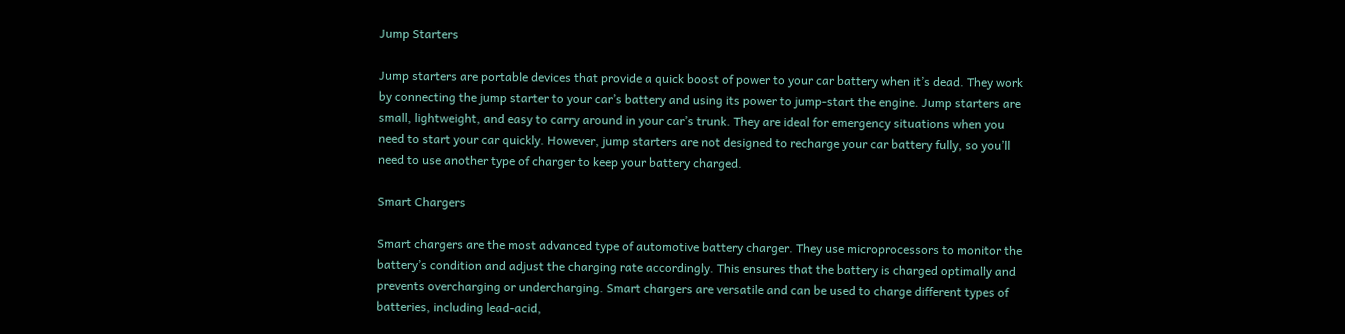Jump Starters

Jump starters are portable devices that provide a quick boost of power to your car battery when it’s dead. They work by connecting the jump starter to your car’s battery and using its power to jump-start the engine. Jump starters are small, lightweight, and easy to carry around in your car’s trunk. They are ideal for emergency situations when you need to start your car quickly. However, jump starters are not designed to recharge your car battery fully, so you’ll need to use another type of charger to keep your battery charged.

Smart Chargers

Smart chargers are the most advanced type of automotive battery charger. They use microprocessors to monitor the battery’s condition and adjust the charging rate accordingly. This ensures that the battery is charged optimally and prevents overcharging or undercharging. Smart chargers are versatile and can be used to charge different types of batteries, including lead-acid,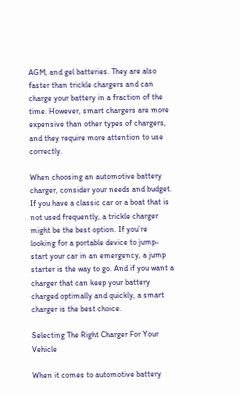AGM, and gel batteries. They are also faster than trickle chargers and can charge your battery in a fraction of the time. However, smart chargers are more expensive than other types of chargers, and they require more attention to use correctly.

When choosing an automotive battery charger, consider your needs and budget. If you have a classic car or a boat that is not used frequently, a trickle charger might be the best option. If you’re looking for a portable device to jump-start your car in an emergency, a jump starter is the way to go. And if you want a charger that can keep your battery charged optimally and quickly, a smart charger is the best choice.

Selecting The Right Charger For Your Vehicle

When it comes to automotive battery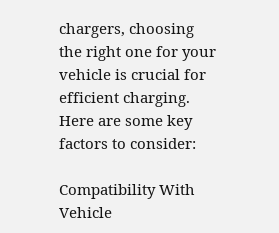chargers, choosing the right one for your vehicle is crucial for efficient charging. Here are some key factors to consider:

Compatibility With Vehicle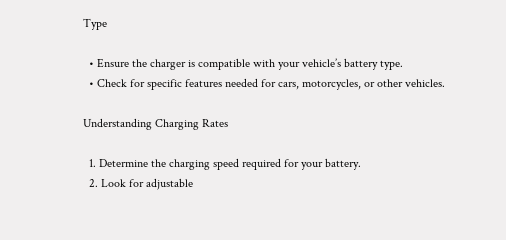Type

  • Ensure the charger is compatible with your vehicle’s battery type.
  • Check for specific features needed for cars, motorcycles, or other vehicles.

Understanding Charging Rates

  1. Determine the charging speed required for your battery.
  2. Look for adjustable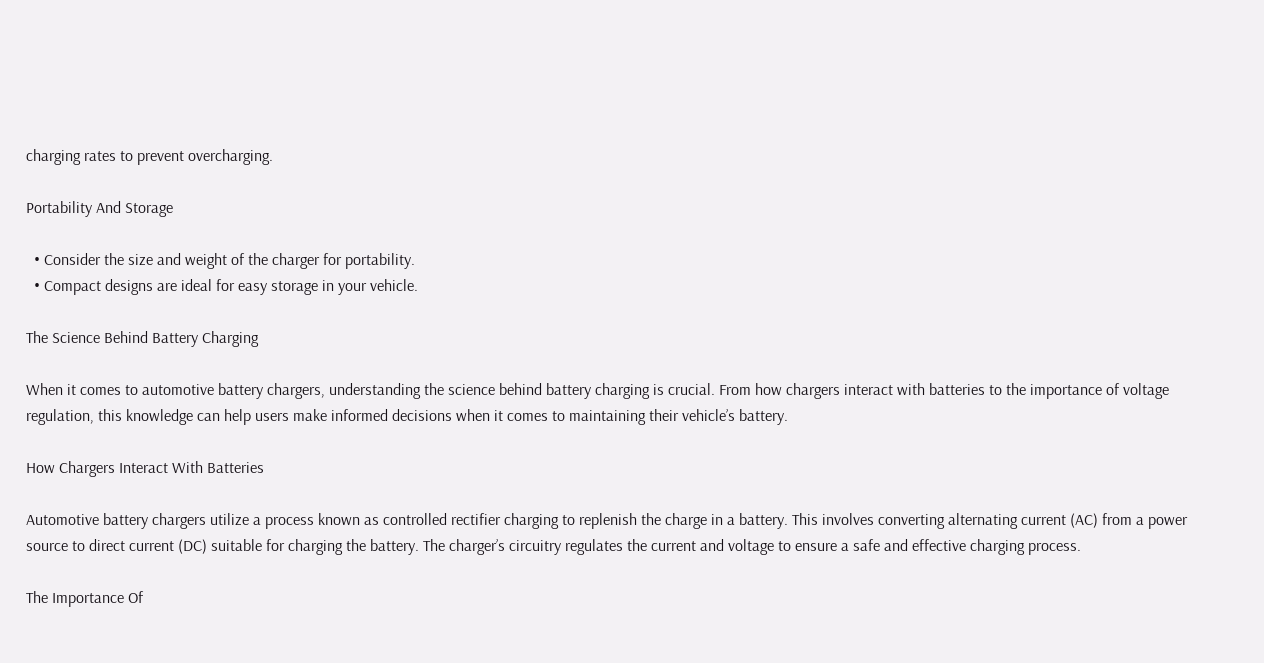charging rates to prevent overcharging.

Portability And Storage

  • Consider the size and weight of the charger for portability.
  • Compact designs are ideal for easy storage in your vehicle.

The Science Behind Battery Charging

When it comes to automotive battery chargers, understanding the science behind battery charging is crucial. From how chargers interact with batteries to the importance of voltage regulation, this knowledge can help users make informed decisions when it comes to maintaining their vehicle’s battery.

How Chargers Interact With Batteries

Automotive battery chargers utilize a process known as controlled rectifier charging to replenish the charge in a battery. This involves converting alternating current (AC) from a power source to direct current (DC) suitable for charging the battery. The charger’s circuitry regulates the current and voltage to ensure a safe and effective charging process.

The Importance Of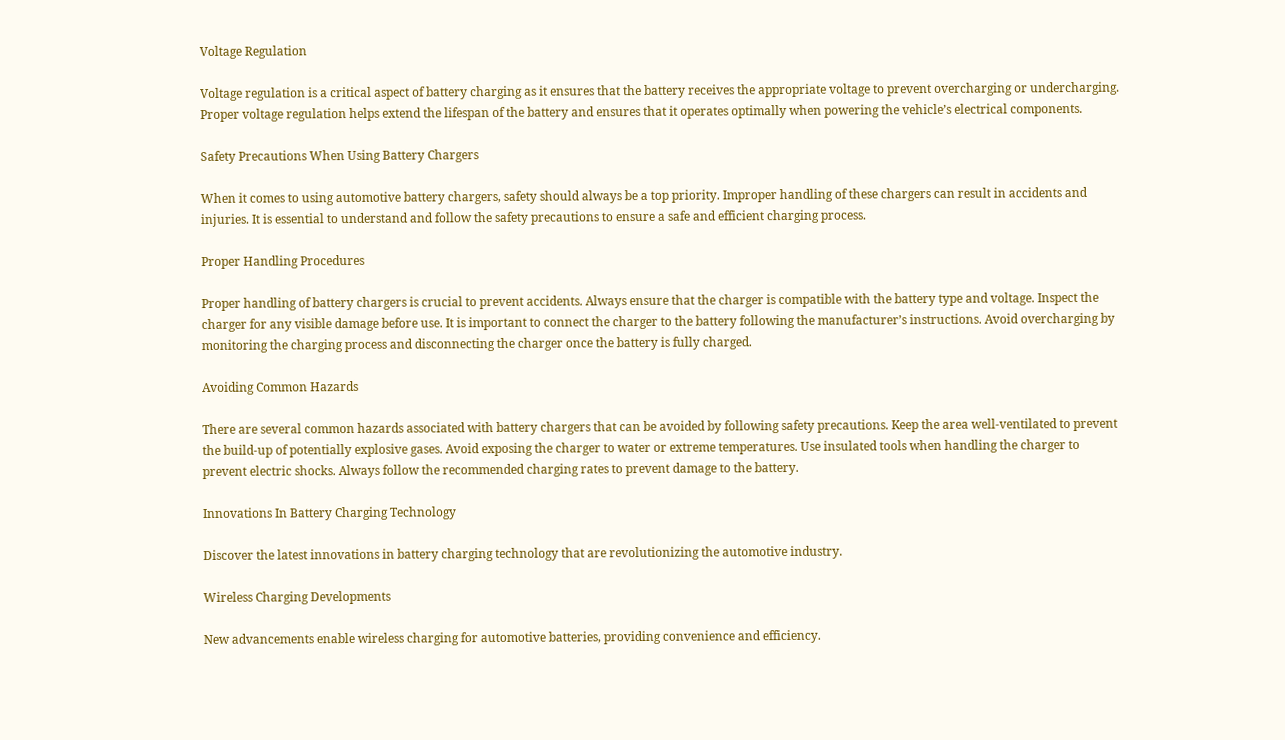Voltage Regulation

Voltage regulation is a critical aspect of battery charging as it ensures that the battery receives the appropriate voltage to prevent overcharging or undercharging. Proper voltage regulation helps extend the lifespan of the battery and ensures that it operates optimally when powering the vehicle’s electrical components.

Safety Precautions When Using Battery Chargers

When it comes to using automotive battery chargers, safety should always be a top priority. Improper handling of these chargers can result in accidents and injuries. It is essential to understand and follow the safety precautions to ensure a safe and efficient charging process.

Proper Handling Procedures

Proper handling of battery chargers is crucial to prevent accidents. Always ensure that the charger is compatible with the battery type and voltage. Inspect the charger for any visible damage before use. It is important to connect the charger to the battery following the manufacturer’s instructions. Avoid overcharging by monitoring the charging process and disconnecting the charger once the battery is fully charged.

Avoiding Common Hazards

There are several common hazards associated with battery chargers that can be avoided by following safety precautions. Keep the area well-ventilated to prevent the build-up of potentially explosive gases. Avoid exposing the charger to water or extreme temperatures. Use insulated tools when handling the charger to prevent electric shocks. Always follow the recommended charging rates to prevent damage to the battery.

Innovations In Battery Charging Technology

Discover the latest innovations in battery charging technology that are revolutionizing the automotive industry.

Wireless Charging Developments

New advancements enable wireless charging for automotive batteries, providing convenience and efficiency.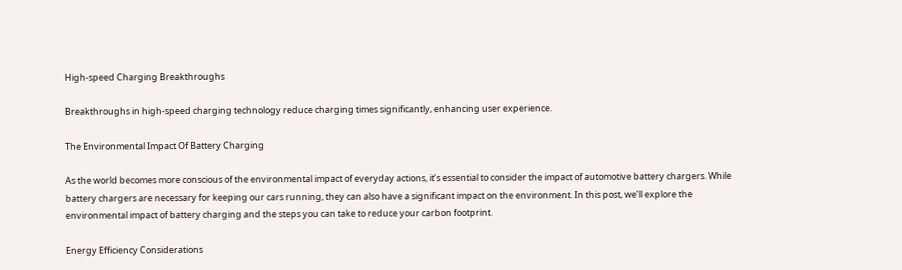High-speed Charging Breakthroughs

Breakthroughs in high-speed charging technology reduce charging times significantly, enhancing user experience.

The Environmental Impact Of Battery Charging

As the world becomes more conscious of the environmental impact of everyday actions, it’s essential to consider the impact of automotive battery chargers. While battery chargers are necessary for keeping our cars running, they can also have a significant impact on the environment. In this post, we’ll explore the environmental impact of battery charging and the steps you can take to reduce your carbon footprint.

Energy Efficiency Considerations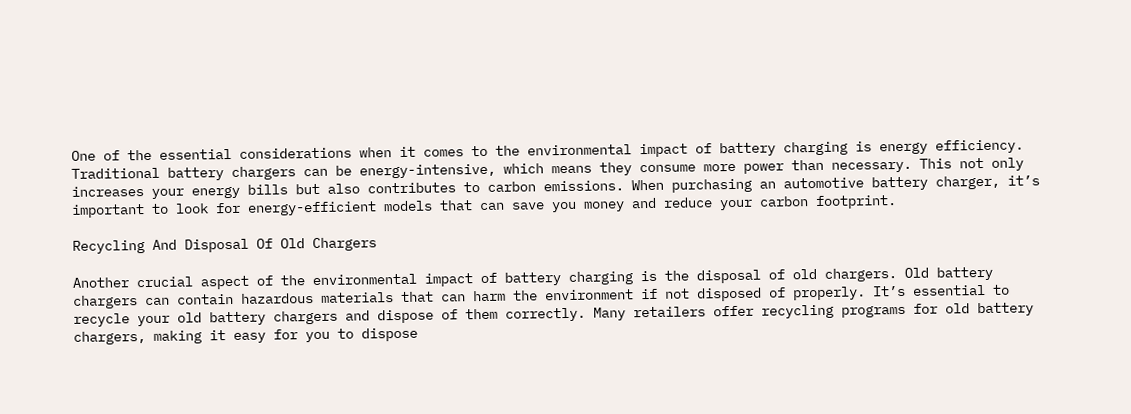One of the essential considerations when it comes to the environmental impact of battery charging is energy efficiency. Traditional battery chargers can be energy-intensive, which means they consume more power than necessary. This not only increases your energy bills but also contributes to carbon emissions. When purchasing an automotive battery charger, it’s important to look for energy-efficient models that can save you money and reduce your carbon footprint.

Recycling And Disposal Of Old Chargers

Another crucial aspect of the environmental impact of battery charging is the disposal of old chargers. Old battery chargers can contain hazardous materials that can harm the environment if not disposed of properly. It’s essential to recycle your old battery chargers and dispose of them correctly. Many retailers offer recycling programs for old battery chargers, making it easy for you to dispose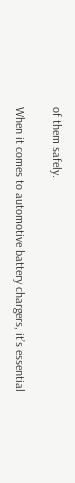of them safely.

When it comes to automotive battery chargers, it’s essential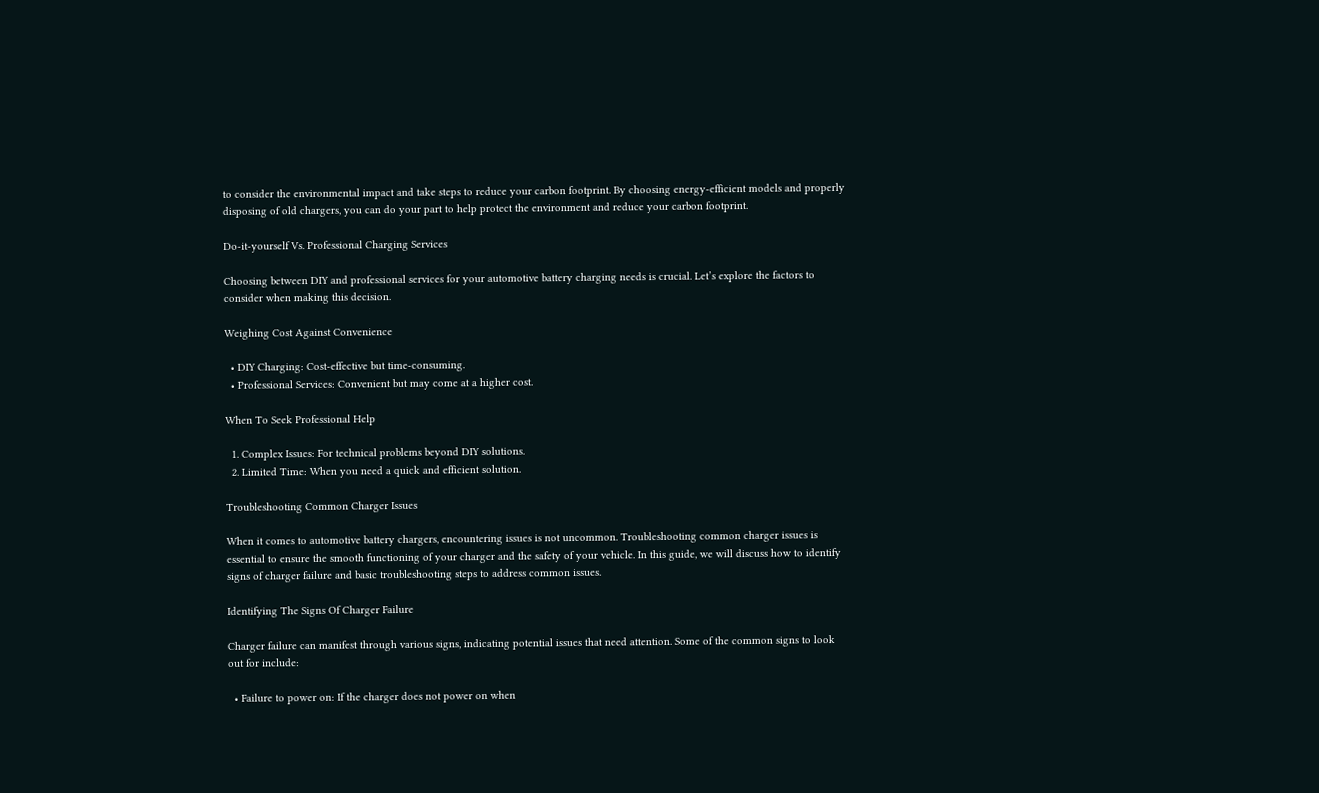to consider the environmental impact and take steps to reduce your carbon footprint. By choosing energy-efficient models and properly disposing of old chargers, you can do your part to help protect the environment and reduce your carbon footprint.

Do-it-yourself Vs. Professional Charging Services

Choosing between DIY and professional services for your automotive battery charging needs is crucial. Let’s explore the factors to consider when making this decision.

Weighing Cost Against Convenience

  • DIY Charging: Cost-effective but time-consuming.
  • Professional Services: Convenient but may come at a higher cost.

When To Seek Professional Help

  1. Complex Issues: For technical problems beyond DIY solutions.
  2. Limited Time: When you need a quick and efficient solution.

Troubleshooting Common Charger Issues

When it comes to automotive battery chargers, encountering issues is not uncommon. Troubleshooting common charger issues is essential to ensure the smooth functioning of your charger and the safety of your vehicle. In this guide, we will discuss how to identify signs of charger failure and basic troubleshooting steps to address common issues.

Identifying The Signs Of Charger Failure

Charger failure can manifest through various signs, indicating potential issues that need attention. Some of the common signs to look out for include:

  • Failure to power on: If the charger does not power on when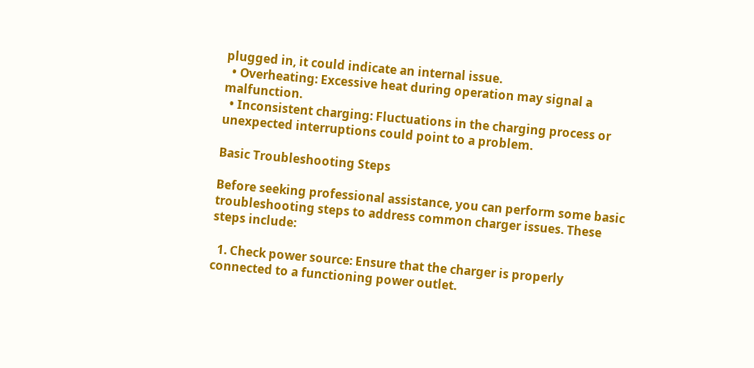plugged in, it could indicate an internal issue.
  • Overheating: Excessive heat during operation may signal a malfunction.
  • Inconsistent charging: Fluctuations in the charging process or unexpected interruptions could point to a problem.

Basic Troubleshooting Steps

Before seeking professional assistance, you can perform some basic troubleshooting steps to address common charger issues. These steps include:

  1. Check power source: Ensure that the charger is properly connected to a functioning power outlet.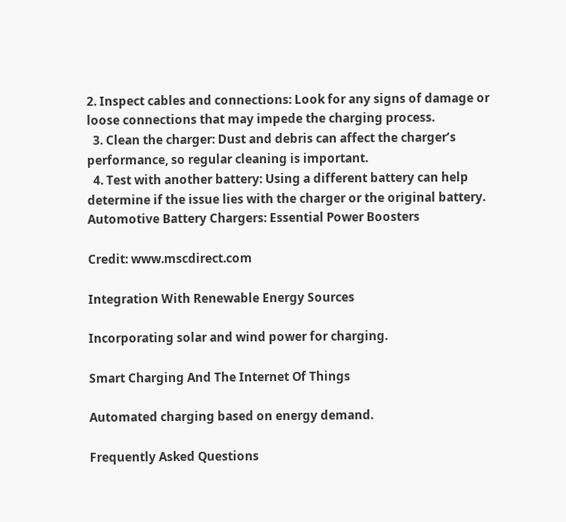2. Inspect cables and connections: Look for any signs of damage or loose connections that may impede the charging process.
  3. Clean the charger: Dust and debris can affect the charger’s performance, so regular cleaning is important.
  4. Test with another battery: Using a different battery can help determine if the issue lies with the charger or the original battery.
Automotive Battery Chargers: Essential Power Boosters

Credit: www.mscdirect.com

Integration With Renewable Energy Sources

Incorporating solar and wind power for charging.

Smart Charging And The Internet Of Things

Automated charging based on energy demand.

Frequently Asked Questions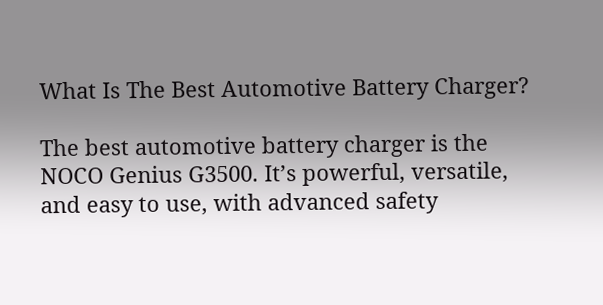What Is The Best Automotive Battery Charger?

The best automotive battery charger is the NOCO Genius G3500. It’s powerful, versatile, and easy to use, with advanced safety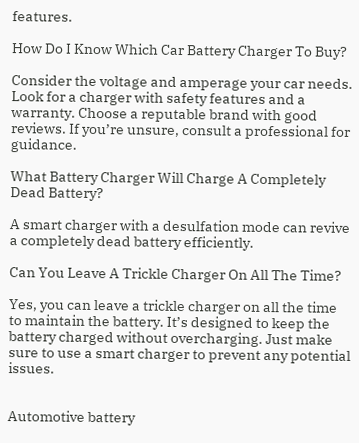features.

How Do I Know Which Car Battery Charger To Buy?

Consider the voltage and amperage your car needs. Look for a charger with safety features and a warranty. Choose a reputable brand with good reviews. If you’re unsure, consult a professional for guidance.

What Battery Charger Will Charge A Completely Dead Battery?

A smart charger with a desulfation mode can revive a completely dead battery efficiently.

Can You Leave A Trickle Charger On All The Time?

Yes, you can leave a trickle charger on all the time to maintain the battery. It’s designed to keep the battery charged without overcharging. Just make sure to use a smart charger to prevent any potential issues.


Automotive battery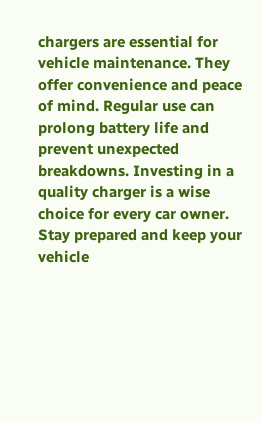chargers are essential for vehicle maintenance. They offer convenience and peace of mind. Regular use can prolong battery life and prevent unexpected breakdowns. Investing in a quality charger is a wise choice for every car owner. Stay prepared and keep your vehicle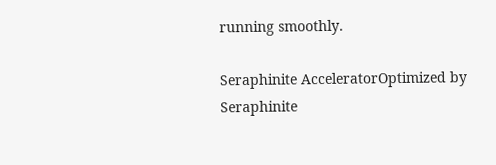running smoothly.

Seraphinite AcceleratorOptimized by Seraphinite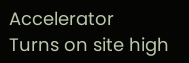Accelerator
Turns on site high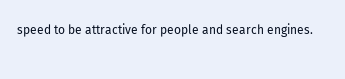speed to be attractive for people and search engines.